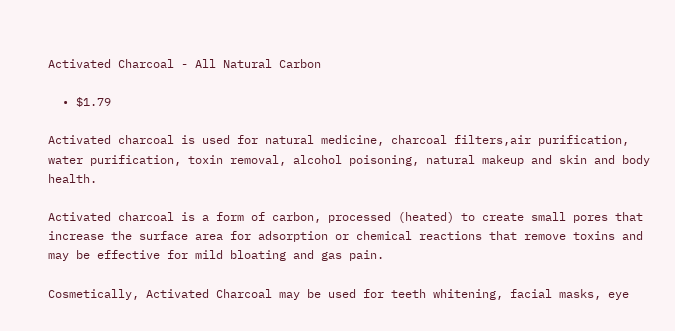Activated Charcoal - All Natural Carbon

  • $1.79

Activated charcoal is used for natural medicine, charcoal filters,air purification, water purification, toxin removal, alcohol poisoning, natural makeup and skin and body health.

Activated charcoal is a form of carbon, processed (heated) to create small pores that increase the surface area for adsorption or chemical reactions that remove toxins and may be effective for mild bloating and gas pain.

Cosmetically, Activated Charcoal may be used for teeth whitening, facial masks, eye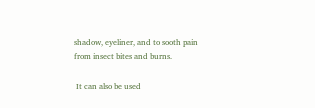shadow, eyeliner, and to sooth pain from insect bites and burns.

 It can also be used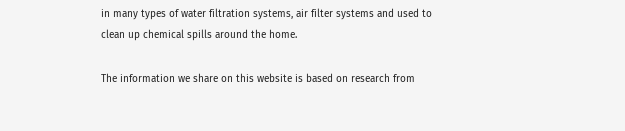in many types of water filtration systems, air filter systems and used to clean up chemical spills around the home.

The information we share on this website is based on research from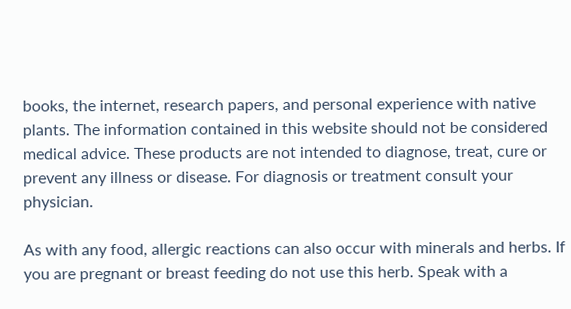books, the internet, research papers, and personal experience with native plants. The information contained in this website should not be considered medical advice. These products are not intended to diagnose, treat, cure or prevent any illness or disease. For diagnosis or treatment consult your physician.

As with any food, allergic reactions can also occur with minerals and herbs. If you are pregnant or breast feeding do not use this herb. Speak with a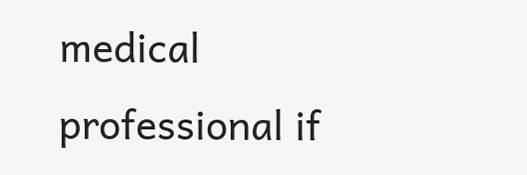medical professional if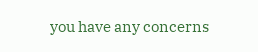you have any concerns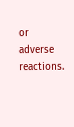or adverse reactions.